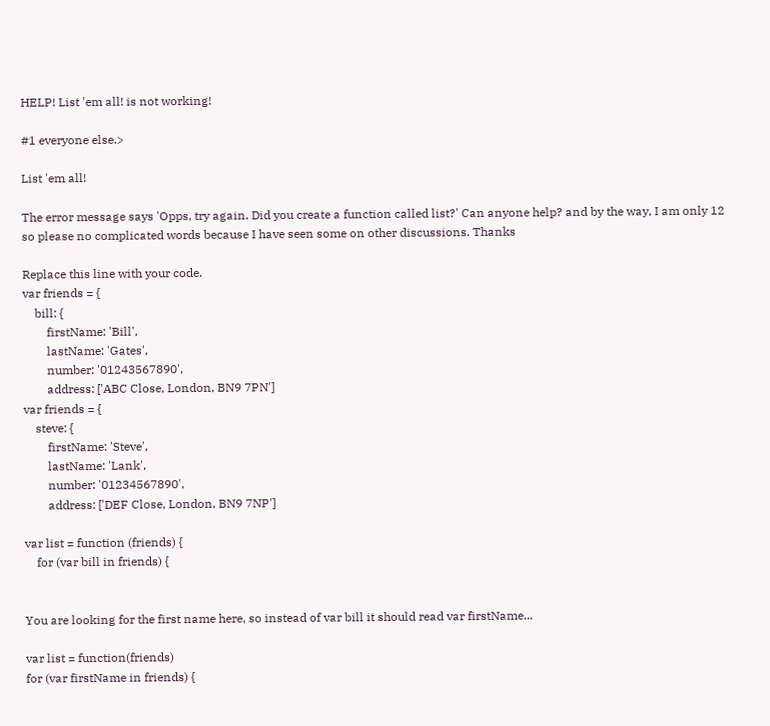HELP! List 'em all! is not working!

#1 everyone else.>

List 'em all!

The error message says 'Opps, try again. Did you create a function called list?' Can anyone help? and by the way, I am only 12 so please no complicated words because I have seen some on other discussions. Thanks

Replace this line with your code.
var friends = {
    bill: {
        firstName: 'Bill',
        lastName: 'Gates',
        number: '01243567890',
        address: ['ABC Close, London, BN9 7PN']
var friends = {
    steve: {
        firstName: 'Steve',
        lastName: 'Lank',
        number: '01234567890',
        address: ['DEF Close, London, BN9 7NP']

var list = function (friends) {
    for (var bill in friends) {


You are looking for the first name here, so instead of var bill it should read var firstName...

var list = function(friends)
for (var firstName in friends) {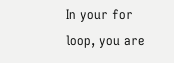In your for loop, you are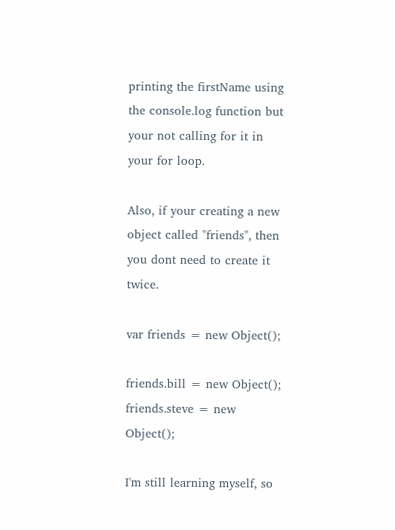printing the firstName using the console.log function but your not calling for it in your for loop.

Also, if your creating a new object called "friends", then you dont need to create it twice.

var friends = new Object();

friends.bill = new Object();
friends.steve = new Object();

I'm still learning myself, so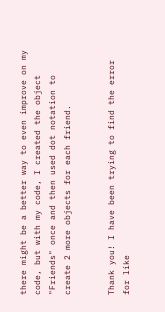there might be a better way to even improve on my code, but with my code, I created the object "Friends" once and then used dot notation to create 2 more objects for each friend.


Thank you! I have been trying to find the error for like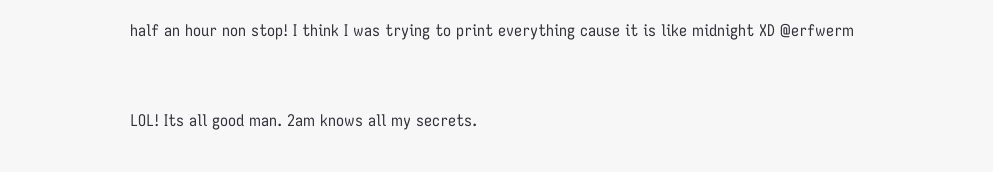half an hour non stop! I think I was trying to print everything cause it is like midnight XD @erfwerm


LOL! Its all good man. 2am knows all my secrets.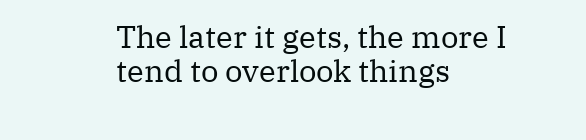The later it gets, the more I tend to overlook things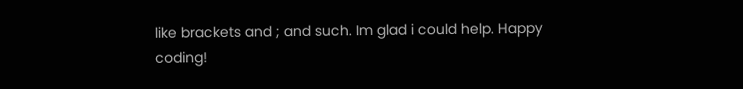like brackets and ; and such. Im glad i could help. Happy coding!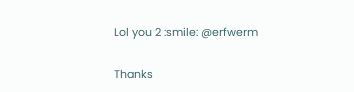Lol you 2 :smile: @erfwerm


Thanks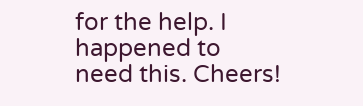for the help. I happened to need this. Cheers!